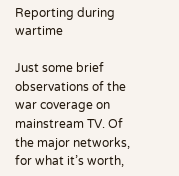Reporting during wartime

Just some brief observations of the war coverage on mainstream TV. Of the major networks, for what it’s worth,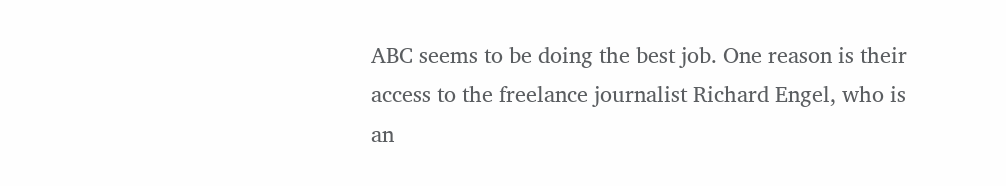ABC seems to be doing the best job. One reason is their access to the freelance journalist Richard Engel, who is an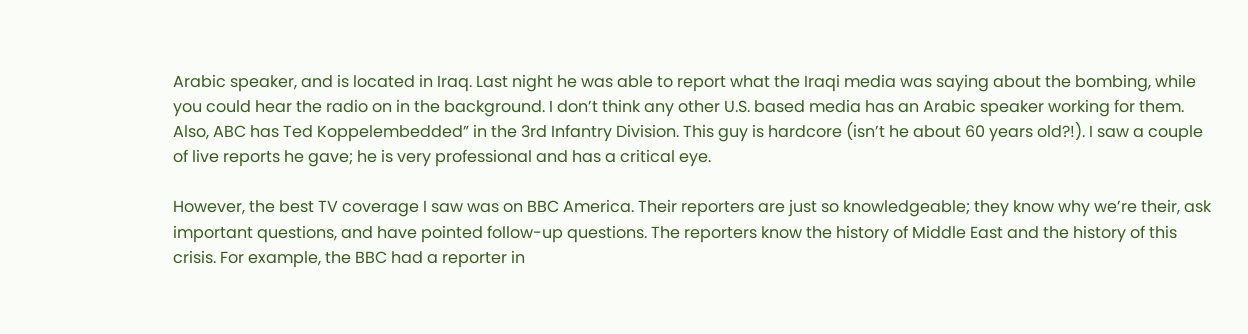Arabic speaker, and is located in Iraq. Last night he was able to report what the Iraqi media was saying about the bombing, while you could hear the radio on in the background. I don’t think any other U.S. based media has an Arabic speaker working for them. Also, ABC has Ted Koppelembedded” in the 3rd Infantry Division. This guy is hardcore (isn’t he about 60 years old?!). I saw a couple of live reports he gave; he is very professional and has a critical eye.

However, the best TV coverage I saw was on BBC America. Their reporters are just so knowledgeable; they know why we’re their, ask important questions, and have pointed follow-up questions. The reporters know the history of Middle East and the history of this crisis. For example, the BBC had a reporter in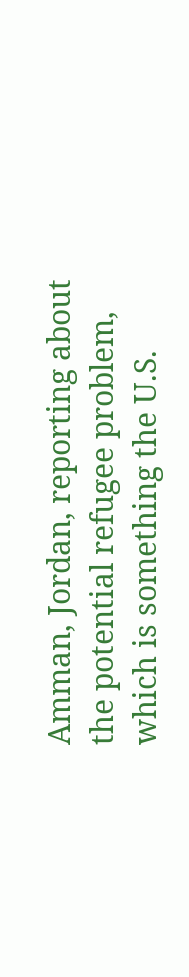Amman, Jordan, reporting about the potential refugee problem, which is something the U.S.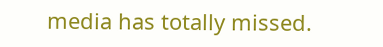media has totally missed.